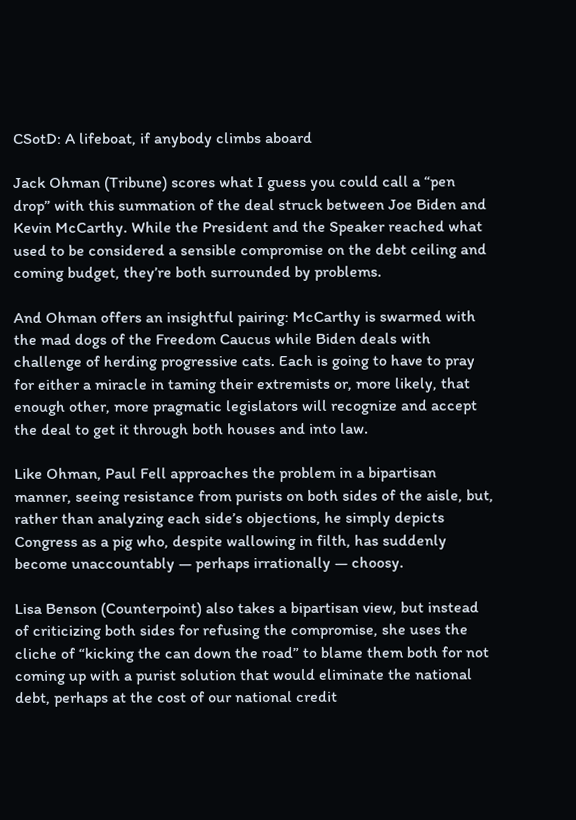CSotD: A lifeboat, if anybody climbs aboard

Jack Ohman (Tribune) scores what I guess you could call a “pen drop” with this summation of the deal struck between Joe Biden and Kevin McCarthy. While the President and the Speaker reached what used to be considered a sensible compromise on the debt ceiling and coming budget, they’re both surrounded by problems.

And Ohman offers an insightful pairing: McCarthy is swarmed with the mad dogs of the Freedom Caucus while Biden deals with challenge of herding progressive cats. Each is going to have to pray for either a miracle in taming their extremists or, more likely, that enough other, more pragmatic legislators will recognize and accept the deal to get it through both houses and into law.

Like Ohman, Paul Fell approaches the problem in a bipartisan manner, seeing resistance from purists on both sides of the aisle, but, rather than analyzing each side’s objections, he simply depicts Congress as a pig who, despite wallowing in filth, has suddenly become unaccountably — perhaps irrationally — choosy.

Lisa Benson (Counterpoint) also takes a bipartisan view, but instead of criticizing both sides for refusing the compromise, she uses the cliche of “kicking the can down the road” to blame them both for not coming up with a purist solution that would eliminate the national debt, perhaps at the cost of our national credit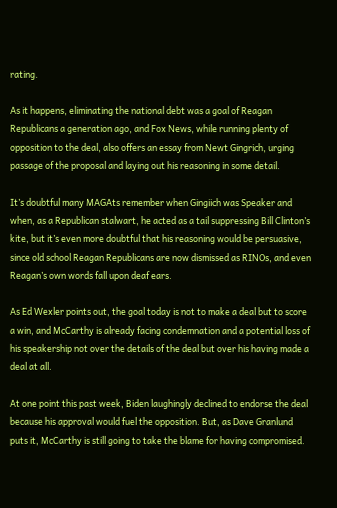rating.

As it happens, eliminating the national debt was a goal of Reagan Republicans a generation ago, and Fox News, while running plenty of opposition to the deal, also offers an essay from Newt Gingrich, urging passage of the proposal and laying out his reasoning in some detail.

It’s doubtful many MAGAts remember when Gingiich was Speaker and when, as a Republican stalwart, he acted as a tail suppressing Bill Clinton’s kite, but it’s even more doubtful that his reasoning would be persuasive, since old school Reagan Republicans are now dismissed as RINOs, and even Reagan’s own words fall upon deaf ears.

As Ed Wexler points out, the goal today is not to make a deal but to score a win, and McCarthy is already facing condemnation and a potential loss of his speakership not over the details of the deal but over his having made a deal at all.

At one point this past week, Biden laughingly declined to endorse the deal because his approval would fuel the opposition. But, as Dave Granlund puts it, McCarthy is still going to take the blame for having compromised.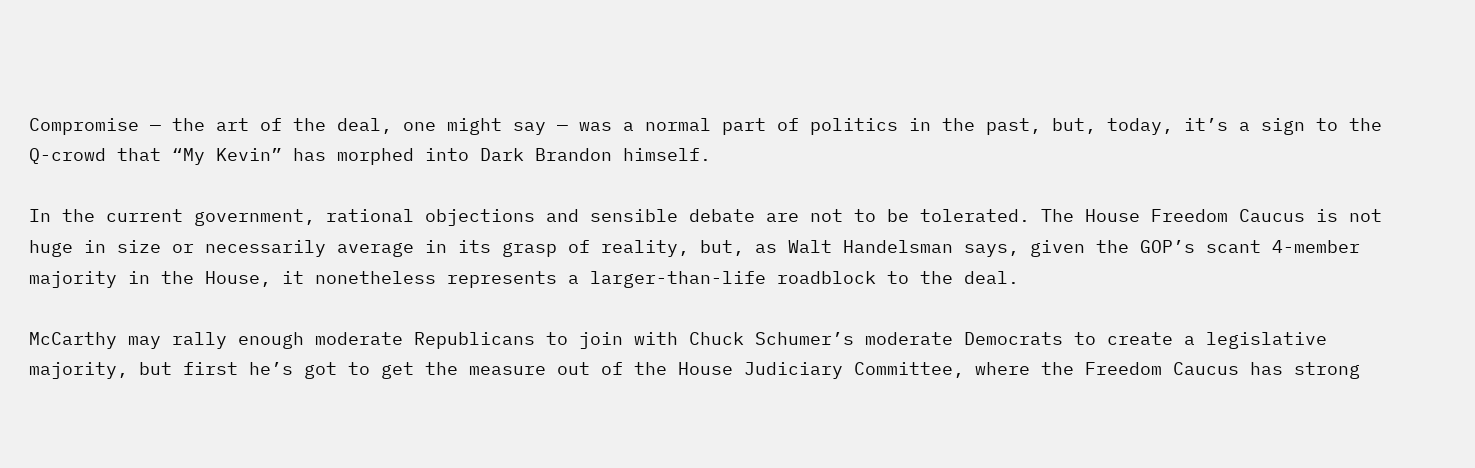Compromise — the art of the deal, one might say — was a normal part of politics in the past, but, today, it’s a sign to the Q-crowd that “My Kevin” has morphed into Dark Brandon himself.

In the current government, rational objections and sensible debate are not to be tolerated. The House Freedom Caucus is not huge in size or necessarily average in its grasp of reality, but, as Walt Handelsman says, given the GOP’s scant 4-member majority in the House, it nonetheless represents a larger-than-life roadblock to the deal.

McCarthy may rally enough moderate Republicans to join with Chuck Schumer’s moderate Democrats to create a legislative majority, but first he’s got to get the measure out of the House Judiciary Committee, where the Freedom Caucus has strong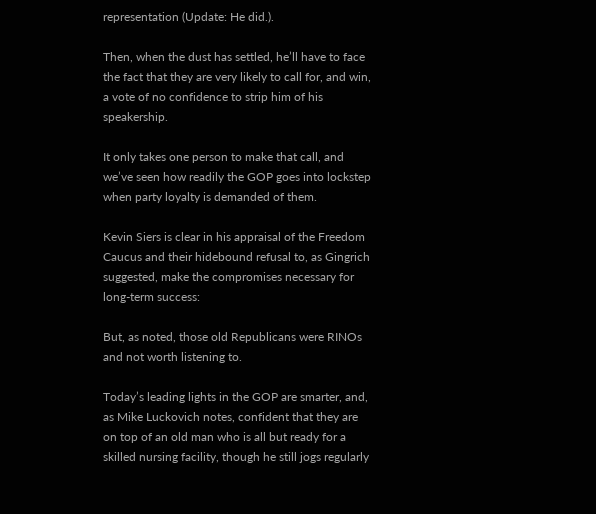representation (Update: He did.).

Then, when the dust has settled, he’ll have to face the fact that they are very likely to call for, and win, a vote of no confidence to strip him of his speakership.

It only takes one person to make that call, and we’ve seen how readily the GOP goes into lockstep when party loyalty is demanded of them.

Kevin Siers is clear in his appraisal of the Freedom Caucus and their hidebound refusal to, as Gingrich suggested, make the compromises necessary for long-term success:

But, as noted, those old Republicans were RINOs and not worth listening to.

Today’s leading lights in the GOP are smarter, and, as Mike Luckovich notes, confident that they are on top of an old man who is all but ready for a skilled nursing facility, though he still jogs regularly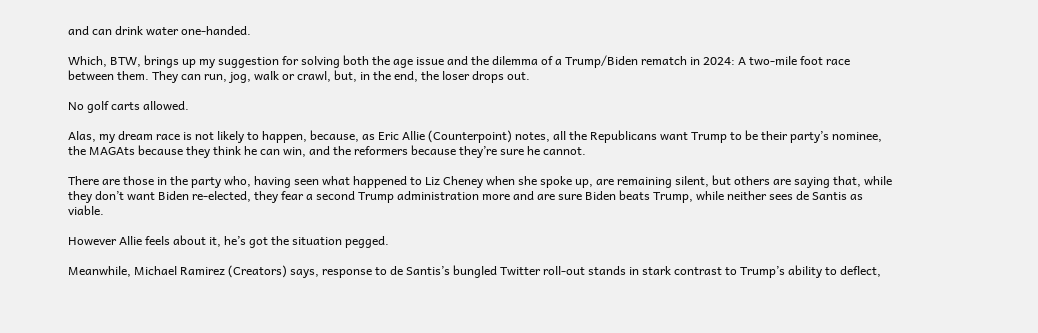and can drink water one-handed.

Which, BTW, brings up my suggestion for solving both the age issue and the dilemma of a Trump/Biden rematch in 2024: A two-mile foot race between them. They can run, jog, walk or crawl, but, in the end, the loser drops out.

No golf carts allowed.

Alas, my dream race is not likely to happen, because, as Eric Allie (Counterpoint) notes, all the Republicans want Trump to be their party’s nominee, the MAGAts because they think he can win, and the reformers because they’re sure he cannot.

There are those in the party who, having seen what happened to Liz Cheney when she spoke up, are remaining silent, but others are saying that, while they don’t want Biden re-elected, they fear a second Trump administration more and are sure Biden beats Trump, while neither sees de Santis as viable.

However Allie feels about it, he’s got the situation pegged.

Meanwhile, Michael Ramirez (Creators) says, response to de Santis’s bungled Twitter roll-out stands in stark contrast to Trump’s ability to deflect,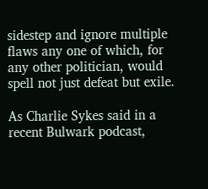sidestep and ignore multiple flaws any one of which, for any other politician, would spell not just defeat but exile.

As Charlie Sykes said in a recent Bulwark podcast,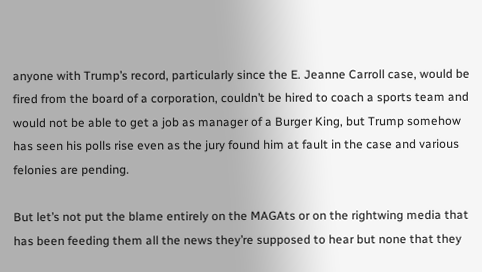anyone with Trump’s record, particularly since the E. Jeanne Carroll case, would be fired from the board of a corporation, couldn’t be hired to coach a sports team and would not be able to get a job as manager of a Burger King, but Trump somehow has seen his polls rise even as the jury found him at fault in the case and various felonies are pending.

But let’s not put the blame entirely on the MAGAts or on the rightwing media that has been feeding them all the news they’re supposed to hear but none that they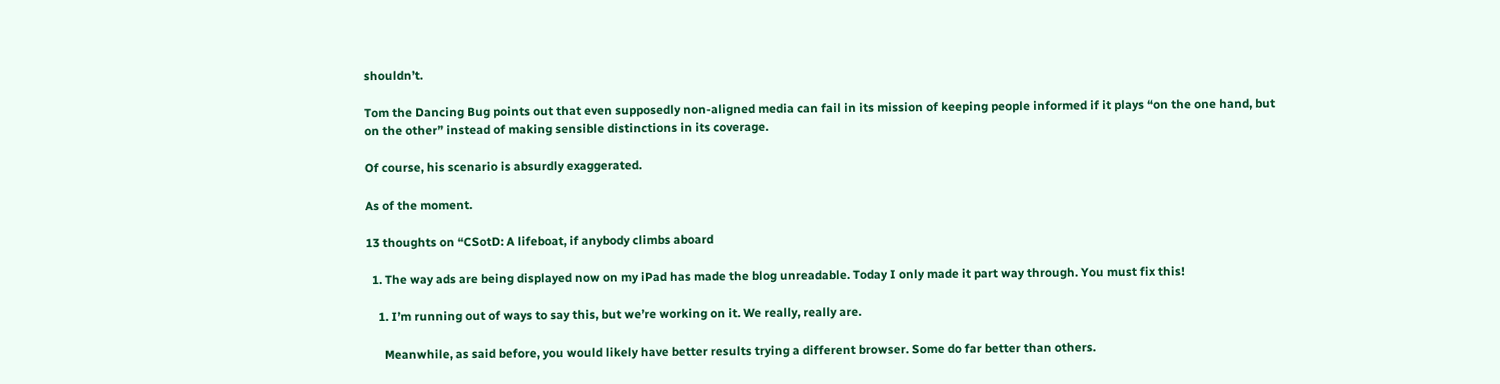shouldn’t.

Tom the Dancing Bug points out that even supposedly non-aligned media can fail in its mission of keeping people informed if it plays “on the one hand, but on the other” instead of making sensible distinctions in its coverage.

Of course, his scenario is absurdly exaggerated.

As of the moment.

13 thoughts on “CSotD: A lifeboat, if anybody climbs aboard

  1. The way ads are being displayed now on my iPad has made the blog unreadable. Today I only made it part way through. You must fix this!

    1. I’m running out of ways to say this, but we’re working on it. We really, really are.

      Meanwhile, as said before, you would likely have better results trying a different browser. Some do far better than others.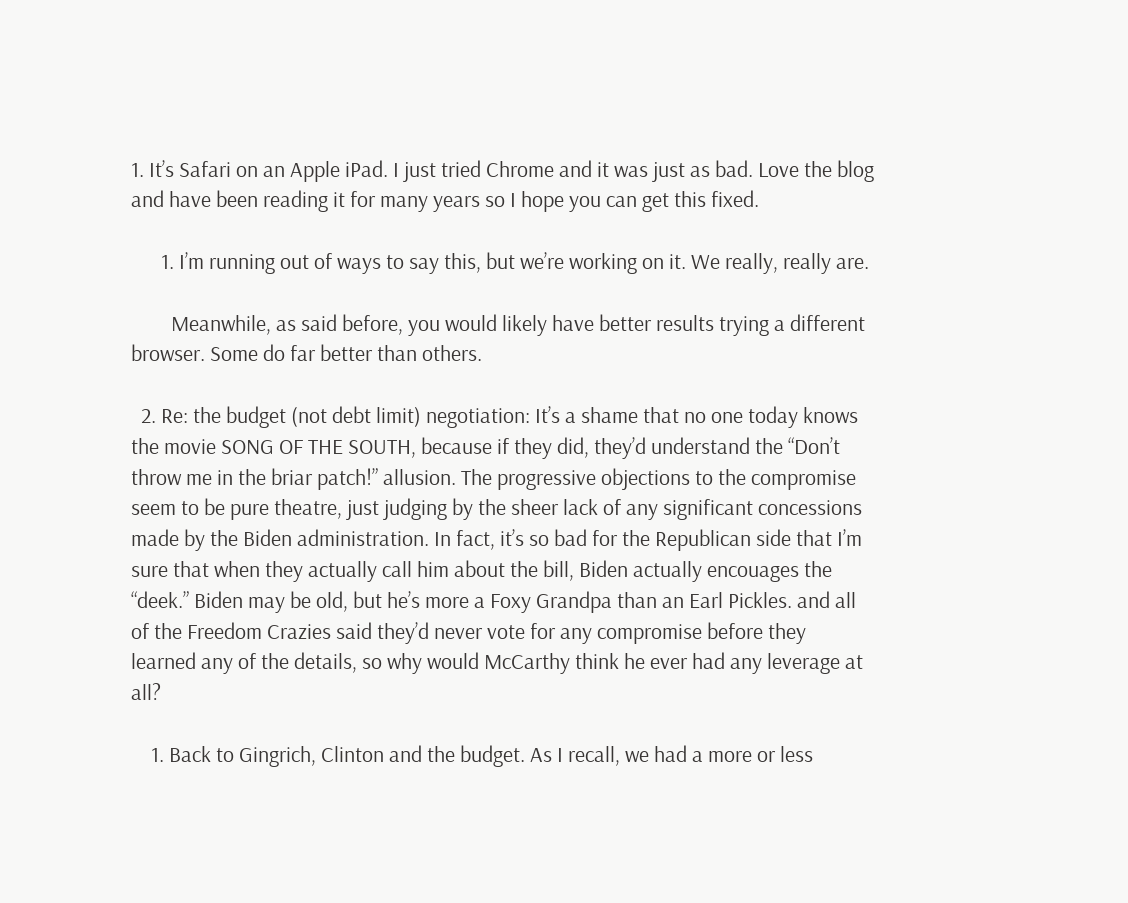1. It’s Safari on an Apple iPad. I just tried Chrome and it was just as bad. Love the blog and have been reading it for many years so I hope you can get this fixed.

      1. I’m running out of ways to say this, but we’re working on it. We really, really are.

        Meanwhile, as said before, you would likely have better results trying a different browser. Some do far better than others.

  2. Re: the budget (not debt limit) negotiation: It’s a shame that no one today knows the movie SONG OF THE SOUTH, because if they did, they’d understand the “Don’t throw me in the briar patch!” allusion. The progressive objections to the compromise seem to be pure theatre, just judging by the sheer lack of any significant concessions made by the Biden administration. In fact, it’s so bad for the Republican side that I’m sure that when they actually call him about the bill, Biden actually encouages the “deek.” Biden may be old, but he’s more a Foxy Grandpa than an Earl Pickles. and all of the Freedom Crazies said they’d never vote for any compromise before they learned any of the details, so why would McCarthy think he ever had any leverage at all?

    1. Back to Gingrich, Clinton and the budget. As I recall, we had a more or less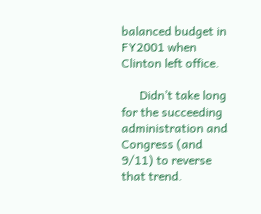balanced budget in FY2001 when Clinton left office.

      Didn’t take long for the succeeding administration and Congress (and 9/11) to reverse that trend.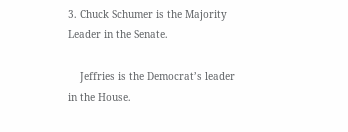3. Chuck Schumer is the Majority Leader in the Senate.

    Jeffries is the Democrat’s leader in the House.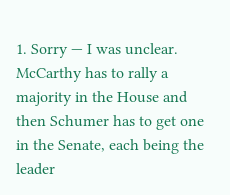1. Sorry — I was unclear. McCarthy has to rally a majority in the House and then Schumer has to get one in the Senate, each being the leader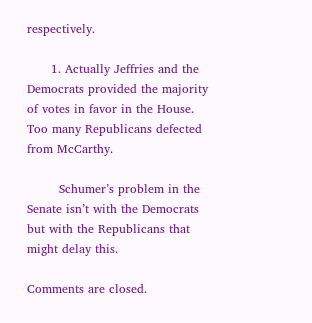respectively.

      1. Actually Jeffries and the Democrats provided the majority of votes in favor in the House. Too many Republicans defected from McCarthy.

        Schumer’s problem in the Senate isn’t with the Democrats but with the Republicans that might delay this.

Comments are closed.